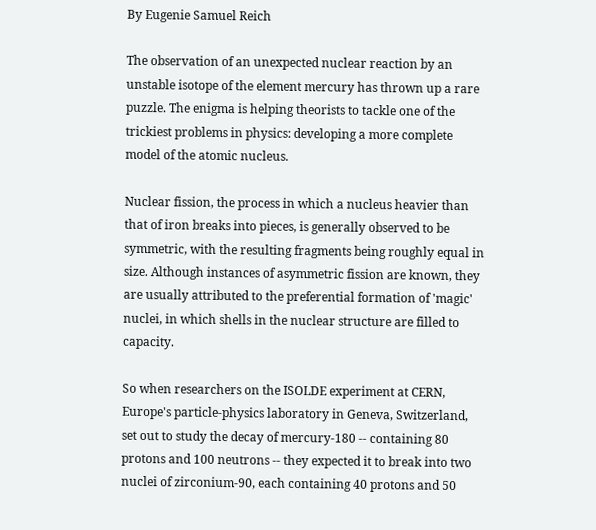By Eugenie Samuel Reich

The observation of an unexpected nuclear reaction by an unstable isotope of the element mercury has thrown up a rare puzzle. The enigma is helping theorists to tackle one of the trickiest problems in physics: developing a more complete model of the atomic nucleus.

Nuclear fission, the process in which a nucleus heavier than that of iron breaks into pieces, is generally observed to be symmetric, with the resulting fragments being roughly equal in size. Although instances of asymmetric fission are known, they are usually attributed to the preferential formation of 'magic' nuclei, in which shells in the nuclear structure are filled to capacity.

So when researchers on the ISOLDE experiment at CERN, Europe's particle-physics laboratory in Geneva, Switzerland, set out to study the decay of mercury-180 -- containing 80 protons and 100 neutrons -- they expected it to break into two nuclei of zirconium-90, each containing 40 protons and 50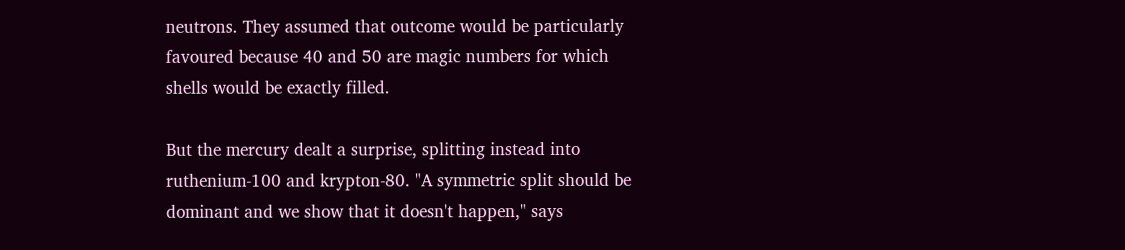neutrons. They assumed that outcome would be particularly favoured because 40 and 50 are magic numbers for which shells would be exactly filled.

But the mercury dealt a surprise, splitting instead into ruthenium-100 and krypton-80. "A symmetric split should be dominant and we show that it doesn't happen," says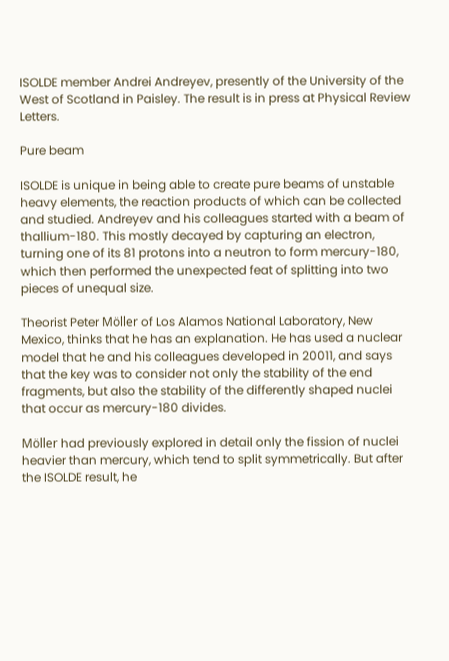ISOLDE member Andrei Andreyev, presently of the University of the West of Scotland in Paisley. The result is in press at Physical Review Letters.

Pure beam

ISOLDE is unique in being able to create pure beams of unstable heavy elements, the reaction products of which can be collected and studied. Andreyev and his colleagues started with a beam of thallium-180. This mostly decayed by capturing an electron, turning one of its 81 protons into a neutron to form mercury-180, which then performed the unexpected feat of splitting into two pieces of unequal size.

Theorist Peter Möller of Los Alamos National Laboratory, New Mexico, thinks that he has an explanation. He has used a nuclear model that he and his colleagues developed in 20011, and says that the key was to consider not only the stability of the end fragments, but also the stability of the differently shaped nuclei that occur as mercury-180 divides.

Möller had previously explored in detail only the fission of nuclei heavier than mercury, which tend to split symmetrically. But after the ISOLDE result, he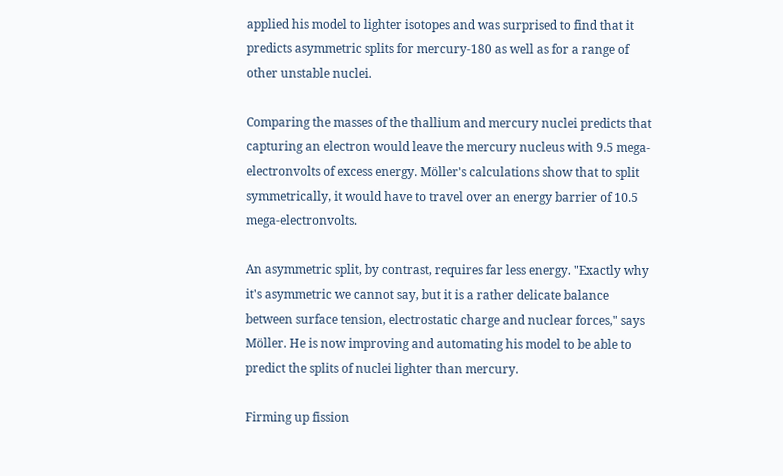applied his model to lighter isotopes and was surprised to find that it predicts asymmetric splits for mercury-180 as well as for a range of other unstable nuclei.

Comparing the masses of the thallium and mercury nuclei predicts that capturing an electron would leave the mercury nucleus with 9.5 mega-electronvolts of excess energy. Möller's calculations show that to split symmetrically, it would have to travel over an energy barrier of 10.5 mega-electronvolts.

An asymmetric split, by contrast, requires far less energy. "Exactly why it's asymmetric we cannot say, but it is a rather delicate balance between surface tension, electrostatic charge and nuclear forces," says Möller. He is now improving and automating his model to be able to predict the splits of nuclei lighter than mercury.

Firming up fission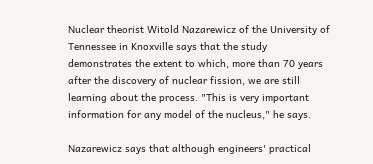Nuclear theorist Witold Nazarewicz of the University of Tennessee in Knoxville says that the study demonstrates the extent to which, more than 70 years after the discovery of nuclear fission, we are still learning about the process. "This is very important information for any model of the nucleus," he says.

Nazarewicz says that although engineers' practical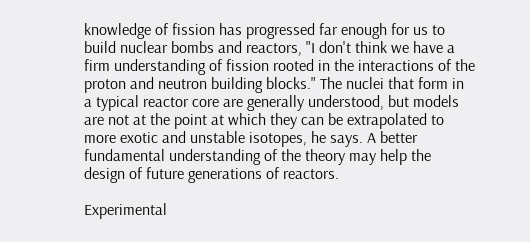knowledge of fission has progressed far enough for us to build nuclear bombs and reactors, "I don't think we have a firm understanding of fission rooted in the interactions of the proton and neutron building blocks." The nuclei that form in a typical reactor core are generally understood, but models are not at the point at which they can be extrapolated to more exotic and unstable isotopes, he says. A better fundamental understanding of the theory may help the design of future generations of reactors.

Experimental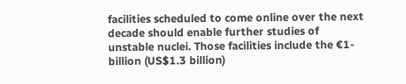facilities scheduled to come online over the next decade should enable further studies of unstable nuclei. Those facilities include the €1-billion (US$1.3 billion)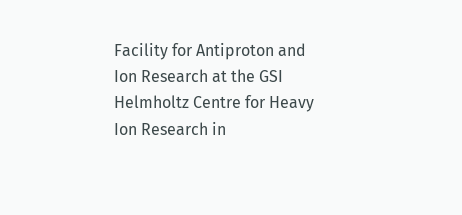Facility for Antiproton and Ion Research at the GSI Helmholtz Centre for Heavy Ion Research in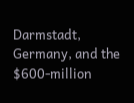Darmstadt, Germany, and the $600-million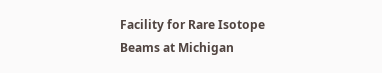Facility for Rare Isotope Beams at Michigan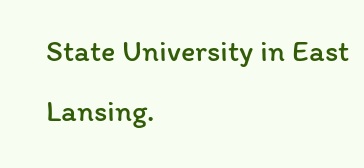State University in East Lansing.